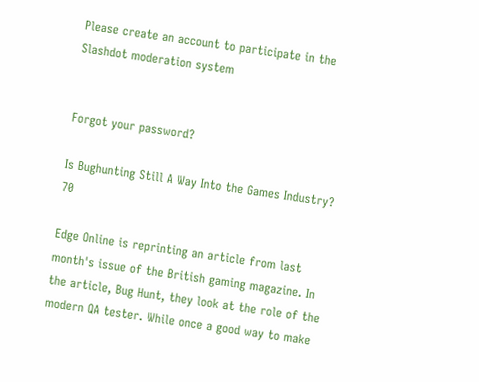Please create an account to participate in the Slashdot moderation system


Forgot your password?

Is Bughunting Still A Way Into the Games Industry? 70

Edge Online is reprinting an article from last month's issue of the British gaming magazine. In the article, Bug Hunt, they look at the role of the modern QA tester. While once a good way to make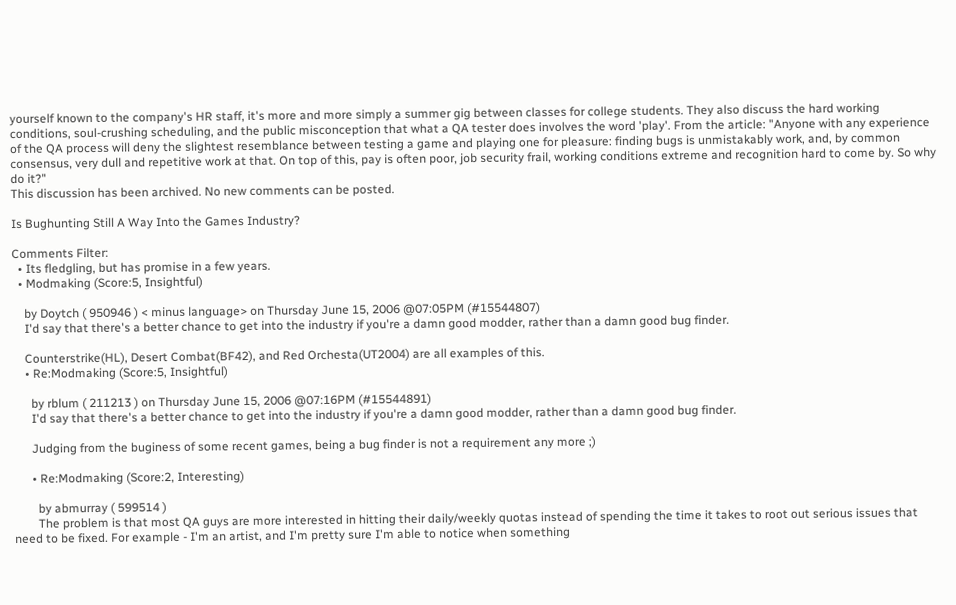yourself known to the company's HR staff, it's more and more simply a summer gig between classes for college students. They also discuss the hard working conditions, soul-crushing scheduling, and the public misconception that what a QA tester does involves the word 'play'. From the article: "Anyone with any experience of the QA process will deny the slightest resemblance between testing a game and playing one for pleasure: finding bugs is unmistakably work, and, by common consensus, very dull and repetitive work at that. On top of this, pay is often poor, job security frail, working conditions extreme and recognition hard to come by. So why do it?"
This discussion has been archived. No new comments can be posted.

Is Bughunting Still A Way Into the Games Industry?

Comments Filter:
  • Its fledgling, but has promise in a few years.
  • Modmaking (Score:5, Insightful)

    by Doytch ( 950946 ) < minus language> on Thursday June 15, 2006 @07:05PM (#15544807)
    I'd say that there's a better chance to get into the industry if you're a damn good modder, rather than a damn good bug finder.

    Counterstrike(HL), Desert Combat(BF42), and Red Orchesta(UT2004) are all examples of this.
    • Re:Modmaking (Score:5, Insightful)

      by rblum ( 211213 ) on Thursday June 15, 2006 @07:16PM (#15544891)
      I'd say that there's a better chance to get into the industry if you're a damn good modder, rather than a damn good bug finder.

      Judging from the buginess of some recent games, being a bug finder is not a requirement any more ;)

      • Re:Modmaking (Score:2, Interesting)

        by abmurray ( 599514 )
        The problem is that most QA guys are more interested in hitting their daily/weekly quotas instead of spending the time it takes to root out serious issues that need to be fixed. For example - I'm an artist, and I'm pretty sure I'm able to notice when something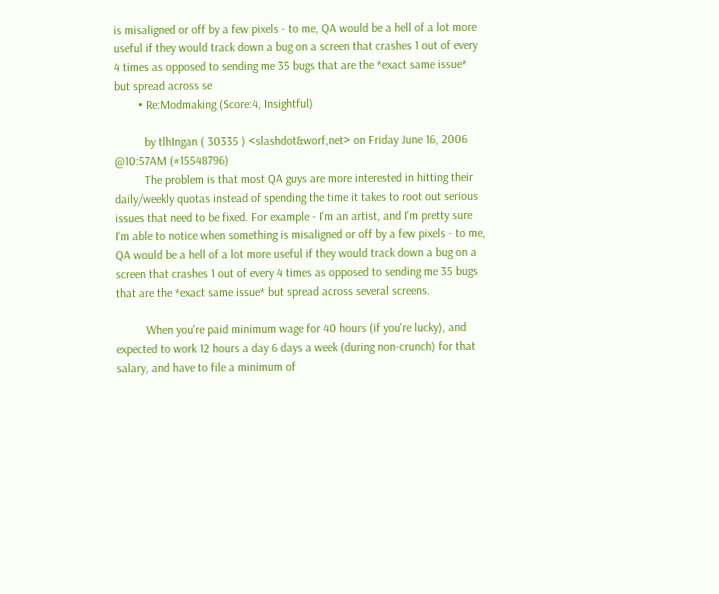is misaligned or off by a few pixels - to me, QA would be a hell of a lot more useful if they would track down a bug on a screen that crashes 1 out of every 4 times as opposed to sending me 35 bugs that are the *exact same issue* but spread across se
        • Re:Modmaking (Score:4, Insightful)

          by tlhIngan ( 30335 ) <slashdot&worf,net> on Friday June 16, 2006 @10:57AM (#15548796)
          The problem is that most QA guys are more interested in hitting their daily/weekly quotas instead of spending the time it takes to root out serious issues that need to be fixed. For example - I'm an artist, and I'm pretty sure I'm able to notice when something is misaligned or off by a few pixels - to me, QA would be a hell of a lot more useful if they would track down a bug on a screen that crashes 1 out of every 4 times as opposed to sending me 35 bugs that are the *exact same issue* but spread across several screens.

          When you're paid minimum wage for 40 hours (if you're lucky), and expected to work 12 hours a day 6 days a week (during non-crunch) for that salary, and have to file a minimum of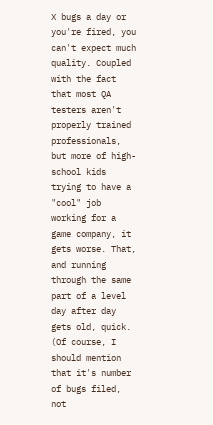X bugs a day or you're fired, you can't expect much quality. Coupled with the fact that most QA testers aren't properly trained professionals, but more of high-school kids trying to have a "cool" job working for a game company, it gets worse. That, and running through the same part of a level day after day gets old, quick. (Of course, I should mention that it's number of bugs filed, not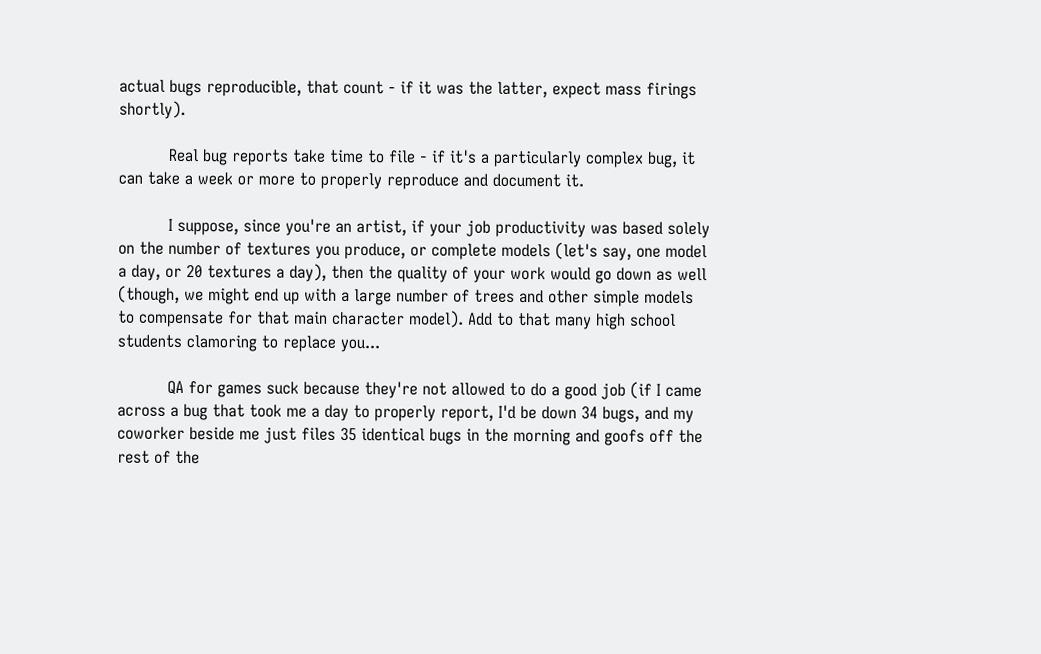actual bugs reproducible, that count - if it was the latter, expect mass firings shortly).

          Real bug reports take time to file - if it's a particularly complex bug, it can take a week or more to properly reproduce and document it.

          I suppose, since you're an artist, if your job productivity was based solely on the number of textures you produce, or complete models (let's say, one model a day, or 20 textures a day), then the quality of your work would go down as well (though, we might end up with a large number of trees and other simple models to compensate for that main character model). Add to that many high school students clamoring to replace you...

          QA for games suck because they're not allowed to do a good job (if I came across a bug that took me a day to properly report, I'd be down 34 bugs, and my coworker beside me just files 35 identical bugs in the morning and goofs off the rest of the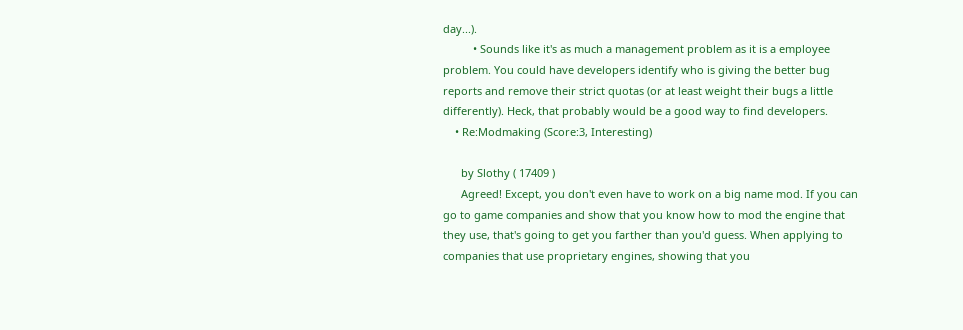day...).
          • Sounds like it's as much a management problem as it is a employee problem. You could have developers identify who is giving the better bug reports and remove their strict quotas (or at least weight their bugs a little differently). Heck, that probably would be a good way to find developers.
    • Re:Modmaking (Score:3, Interesting)

      by Slothy ( 17409 )
      Agreed! Except, you don't even have to work on a big name mod. If you can go to game companies and show that you know how to mod the engine that they use, that's going to get you farther than you'd guess. When applying to companies that use proprietary engines, showing that you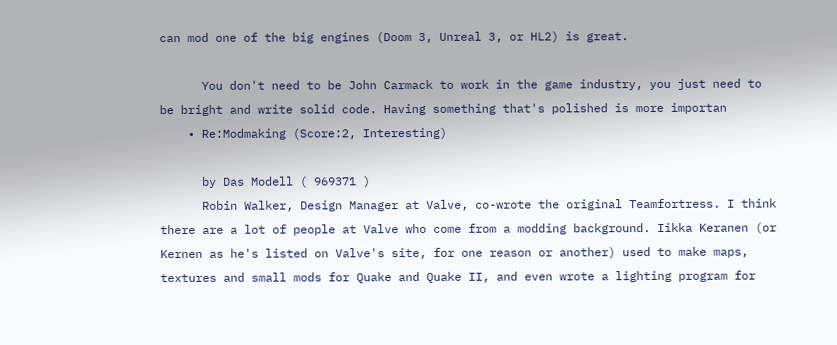can mod one of the big engines (Doom 3, Unreal 3, or HL2) is great.

      You don't need to be John Carmack to work in the game industry, you just need to be bright and write solid code. Having something that's polished is more importan
    • Re:Modmaking (Score:2, Interesting)

      by Das Modell ( 969371 )
      Robin Walker, Design Manager at Valve, co-wrote the original Teamfortress. I think there are a lot of people at Valve who come from a modding background. Iikka Keranen (or Kernen as he's listed on Valve's site, for one reason or another) used to make maps, textures and small mods for Quake and Quake II, and even wrote a lighting program for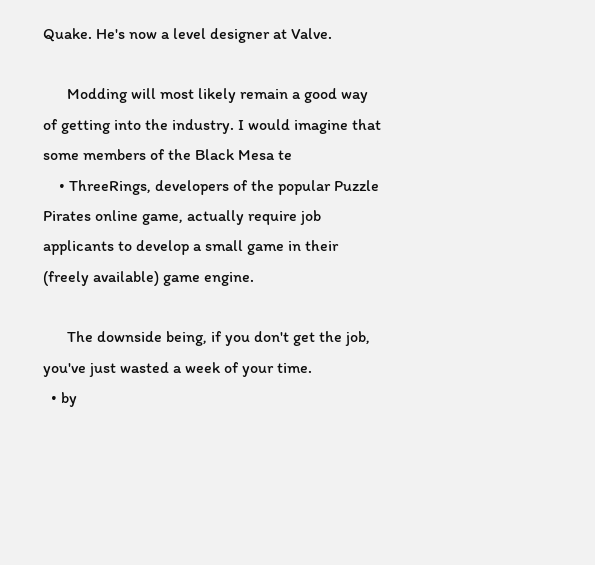Quake. He's now a level designer at Valve.

      Modding will most likely remain a good way of getting into the industry. I would imagine that some members of the Black Mesa te
    • ThreeRings, developers of the popular Puzzle Pirates online game, actually require job applicants to develop a small game in their (freely available) game engine.

      The downside being, if you don't get the job, you've just wasted a week of your time.
  • by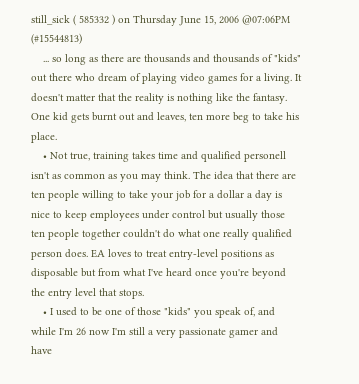still_sick ( 585332 ) on Thursday June 15, 2006 @07:06PM (#15544813)
    ... so long as there are thousands and thousands of "kids" out there who dream of playing video games for a living. It doesn't matter that the reality is nothing like the fantasy. One kid gets burnt out and leaves, ten more beg to take his place.
    • Not true, training takes time and qualified personell isn't as common as you may think. The idea that there are ten people willing to take your job for a dollar a day is nice to keep employees under control but usually those ten people together couldn't do what one really qualified person does. EA loves to treat entry-level positions as disposable but from what I've heard once you're beyond the entry level that stops.
    • I used to be one of those "kids" you speak of, and while I'm 26 now I'm still a very passionate gamer and have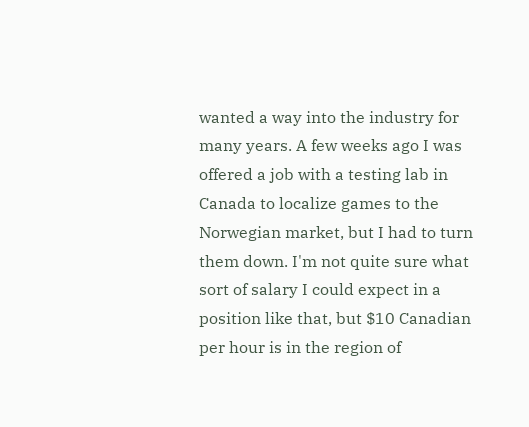wanted a way into the industry for many years. A few weeks ago I was offered a job with a testing lab in Canada to localize games to the Norwegian market, but I had to turn them down. I'm not quite sure what sort of salary I could expect in a position like that, but $10 Canadian per hour is in the region of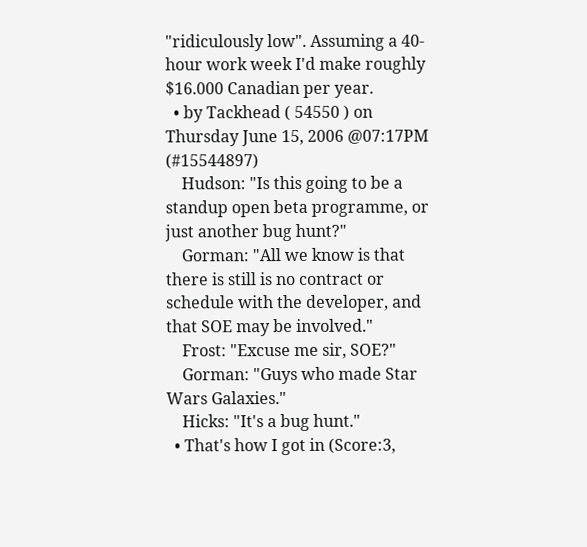"ridiculously low". Assuming a 40-hour work week I'd make roughly $16.000 Canadian per year.
  • by Tackhead ( 54550 ) on Thursday June 15, 2006 @07:17PM (#15544897)
    Hudson: "Is this going to be a standup open beta programme, or just another bug hunt?"
    Gorman: "All we know is that there is still is no contract or schedule with the developer, and that SOE may be involved."
    Frost: "Excuse me sir, SOE?"
    Gorman: "Guys who made Star Wars Galaxies."
    Hicks: "It's a bug hunt."
  • That's how I got in (Score:3,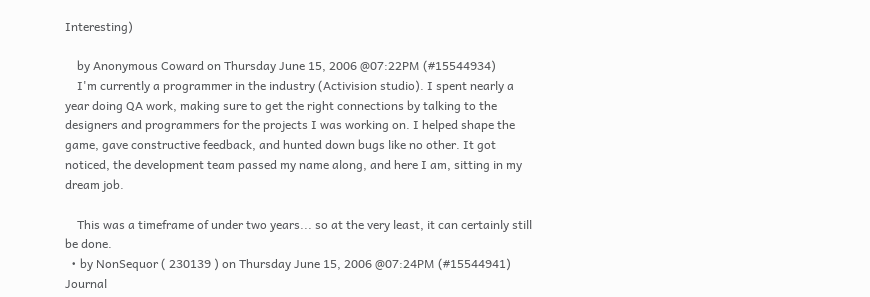Interesting)

    by Anonymous Coward on Thursday June 15, 2006 @07:22PM (#15544934)
    I'm currently a programmer in the industry (Activision studio). I spent nearly a year doing QA work, making sure to get the right connections by talking to the designers and programmers for the projects I was working on. I helped shape the game, gave constructive feedback, and hunted down bugs like no other. It got noticed, the development team passed my name along, and here I am, sitting in my dream job.

    This was a timeframe of under two years... so at the very least, it can certainly still be done.
  • by NonSequor ( 230139 ) on Thursday June 15, 2006 @07:24PM (#15544941) Journal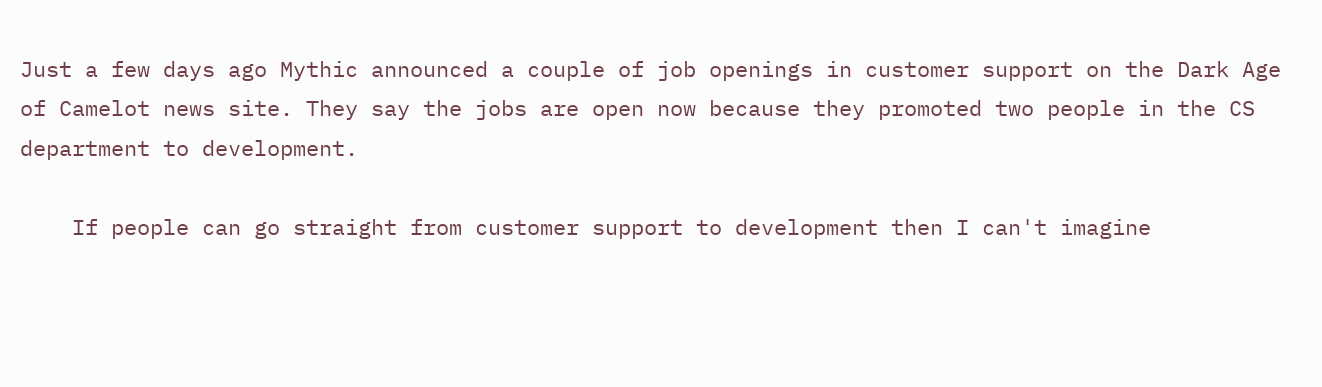Just a few days ago Mythic announced a couple of job openings in customer support on the Dark Age of Camelot news site. They say the jobs are open now because they promoted two people in the CS department to development.

    If people can go straight from customer support to development then I can't imagine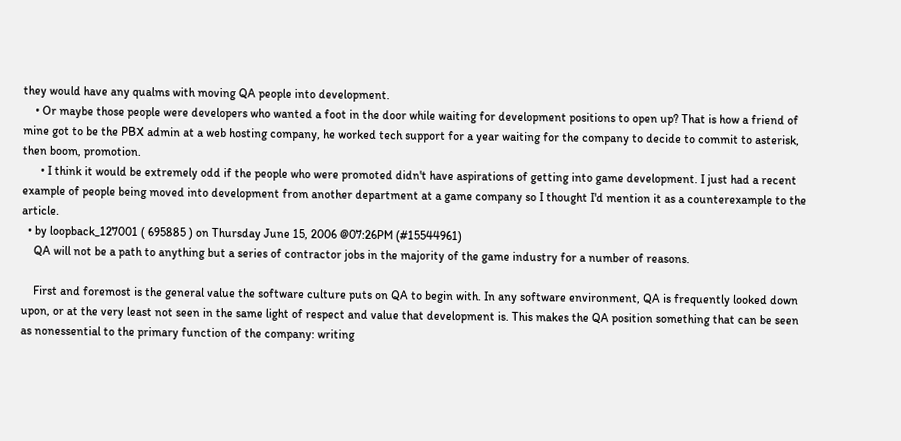they would have any qualms with moving QA people into development.
    • Or maybe those people were developers who wanted a foot in the door while waiting for development positions to open up? That is how a friend of mine got to be the PBX admin at a web hosting company, he worked tech support for a year waiting for the company to decide to commit to asterisk, then boom, promotion.
      • I think it would be extremely odd if the people who were promoted didn't have aspirations of getting into game development. I just had a recent example of people being moved into development from another department at a game company so I thought I'd mention it as a counterexample to the article.
  • by loopback_127001 ( 695885 ) on Thursday June 15, 2006 @07:26PM (#15544961)
    QA will not be a path to anything but a series of contractor jobs in the majority of the game industry for a number of reasons.

    First and foremost is the general value the software culture puts on QA to begin with. In any software environment, QA is frequently looked down upon, or at the very least not seen in the same light of respect and value that development is. This makes the QA position something that can be seen as nonessential to the primary function of the company: writing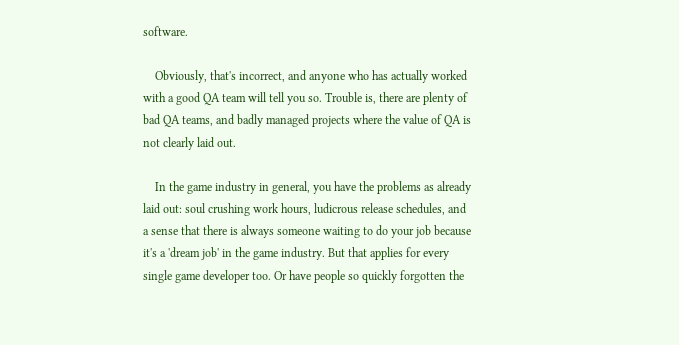software.

    Obviously, that's incorrect, and anyone who has actually worked with a good QA team will tell you so. Trouble is, there are plenty of bad QA teams, and badly managed projects where the value of QA is not clearly laid out.

    In the game industry in general, you have the problems as already laid out: soul crushing work hours, ludicrous release schedules, and a sense that there is always someone waiting to do your job because it's a 'dream job' in the game industry. But that applies for every single game developer too. Or have people so quickly forgotten the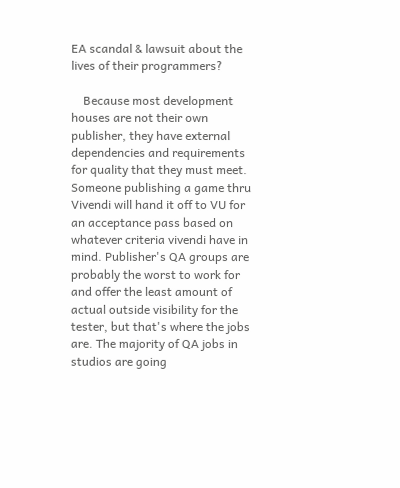EA scandal & lawsuit about the lives of their programmers?

    Because most development houses are not their own publisher, they have external dependencies and requirements for quality that they must meet. Someone publishing a game thru Vivendi will hand it off to VU for an acceptance pass based on whatever criteria vivendi have in mind. Publisher's QA groups are probably the worst to work for and offer the least amount of actual outside visibility for the tester, but that's where the jobs are. The majority of QA jobs in studios are going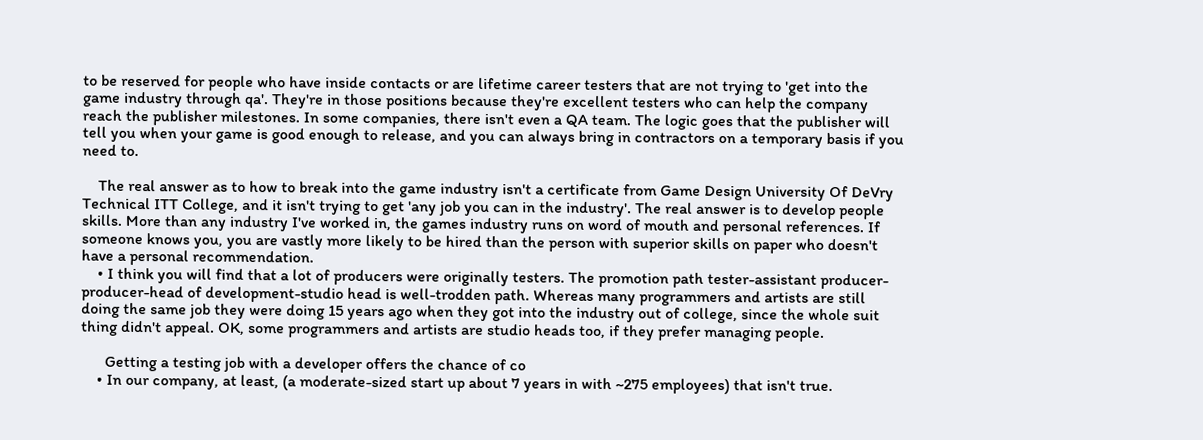to be reserved for people who have inside contacts or are lifetime career testers that are not trying to 'get into the game industry through qa'. They're in those positions because they're excellent testers who can help the company reach the publisher milestones. In some companies, there isn't even a QA team. The logic goes that the publisher will tell you when your game is good enough to release, and you can always bring in contractors on a temporary basis if you need to.

    The real answer as to how to break into the game industry isn't a certificate from Game Design University Of DeVry Technical ITT College, and it isn't trying to get 'any job you can in the industry'. The real answer is to develop people skills. More than any industry I've worked in, the games industry runs on word of mouth and personal references. If someone knows you, you are vastly more likely to be hired than the person with superior skills on paper who doesn't have a personal recommendation.
    • I think you will find that a lot of producers were originally testers. The promotion path tester-assistant producer-producer-head of development-studio head is well-trodden path. Whereas many programmers and artists are still doing the same job they were doing 15 years ago when they got into the industry out of college, since the whole suit thing didn't appeal. OK, some programmers and artists are studio heads too, if they prefer managing people.

      Getting a testing job with a developer offers the chance of co
    • In our company, at least, (a moderate-sized start up about 7 years in with ~275 employees) that isn't true.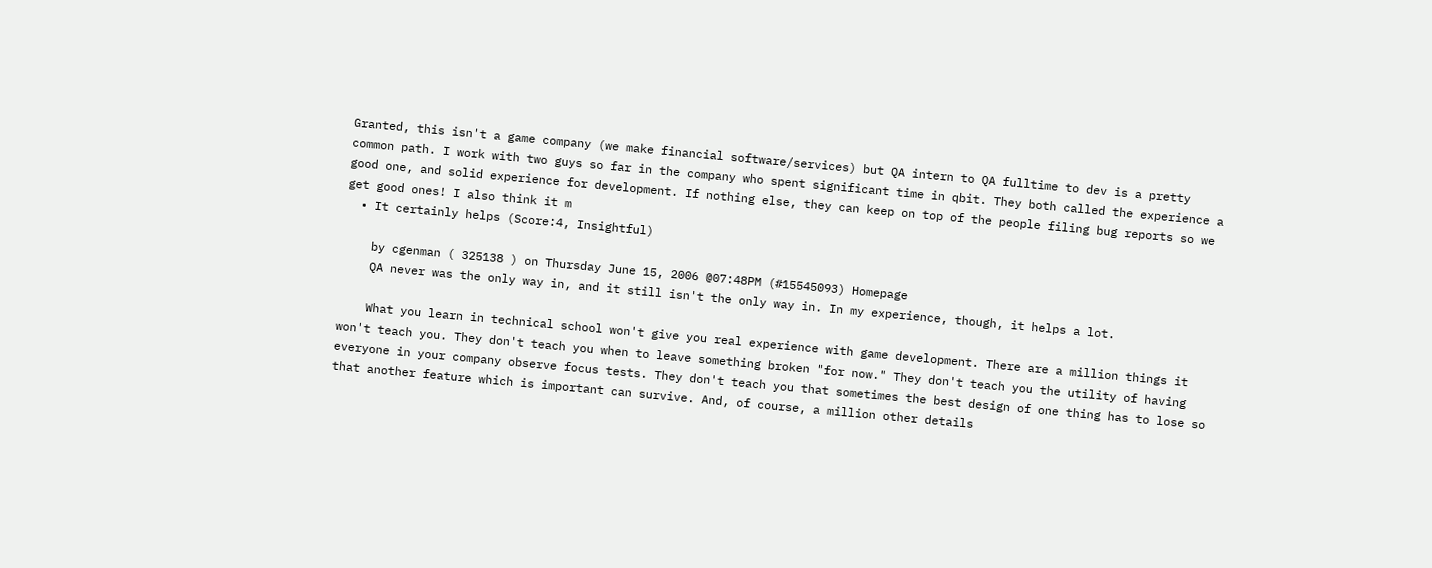Granted, this isn't a game company (we make financial software/services) but QA intern to QA fulltime to dev is a pretty common path. I work with two guys so far in the company who spent significant time in qbit. They both called the experience a good one, and solid experience for development. If nothing else, they can keep on top of the people filing bug reports so we get good ones! I also think it m
  • It certainly helps (Score:4, Insightful)

    by cgenman ( 325138 ) on Thursday June 15, 2006 @07:48PM (#15545093) Homepage
    QA never was the only way in, and it still isn't the only way in. In my experience, though, it helps a lot.

    What you learn in technical school won't give you real experience with game development. There are a million things it won't teach you. They don't teach you when to leave something broken "for now." They don't teach you the utility of having everyone in your company observe focus tests. They don't teach you that sometimes the best design of one thing has to lose so that another feature which is important can survive. And, of course, a million other details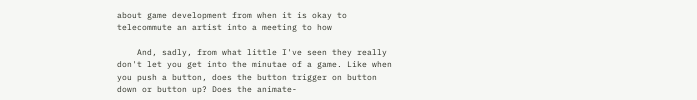about game development from when it is okay to telecommute an artist into a meeting to how

    And, sadly, from what little I've seen they really don't let you get into the minutae of a game. Like when you push a button, does the button trigger on button down or button up? Does the animate-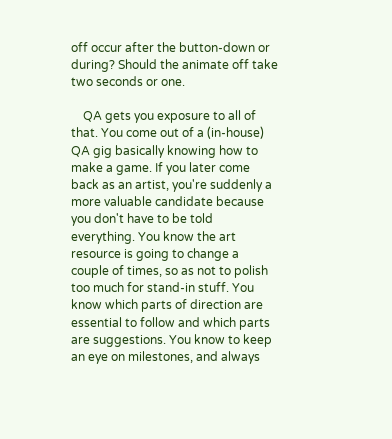off occur after the button-down or during? Should the animate off take two seconds or one.

    QA gets you exposure to all of that. You come out of a (in-house) QA gig basically knowing how to make a game. If you later come back as an artist, you're suddenly a more valuable candidate because you don't have to be told everything. You know the art resource is going to change a couple of times, so as not to polish too much for stand-in stuff. You know which parts of direction are essential to follow and which parts are suggestions. You know to keep an eye on milestones, and always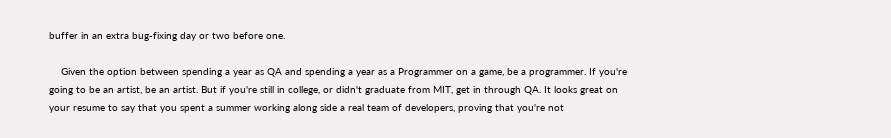buffer in an extra bug-fixing day or two before one.

    Given the option between spending a year as QA and spending a year as a Programmer on a game, be a programmer. If you're going to be an artist, be an artist. But if you're still in college, or didn't graduate from MIT, get in through QA. It looks great on your resume to say that you spent a summer working along side a real team of developers, proving that you're not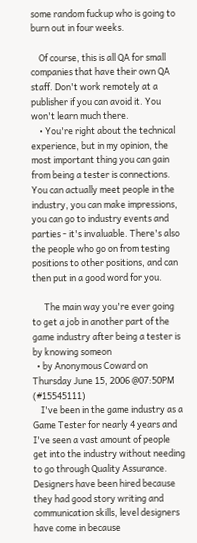some random fuckup who is going to burn out in four weeks.

    Of course, this is all QA for small companies that have their own QA staff. Don't work remotely at a publisher if you can avoid it. You won't learn much there.
    • You're right about the technical experience, but in my opinion, the most important thing you can gain from being a tester is connections. You can actually meet people in the industry, you can make impressions, you can go to industry events and parties - it's invaluable. There's also the people who go on from testing positions to other positions, and can then put in a good word for you.

      The main way you're ever going to get a job in another part of the game industry after being a tester is by knowing someon
  • by Anonymous Coward on Thursday June 15, 2006 @07:50PM (#15545111)
    I've been in the game industry as a Game Tester for nearly 4 years and I've seen a vast amount of people get into the industry without needing to go through Quality Assurance. Designers have been hired because they had good story writing and communication skills, level designers have come in because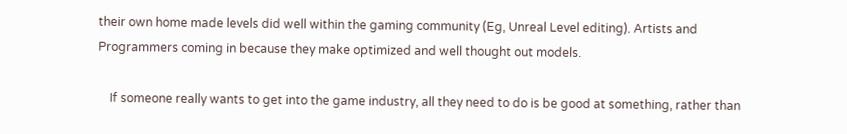their own home made levels did well within the gaming community (Eg, Unreal Level editing). Artists and Programmers coming in because they make optimized and well thought out models.

    If someone really wants to get into the game industry, all they need to do is be good at something, rather than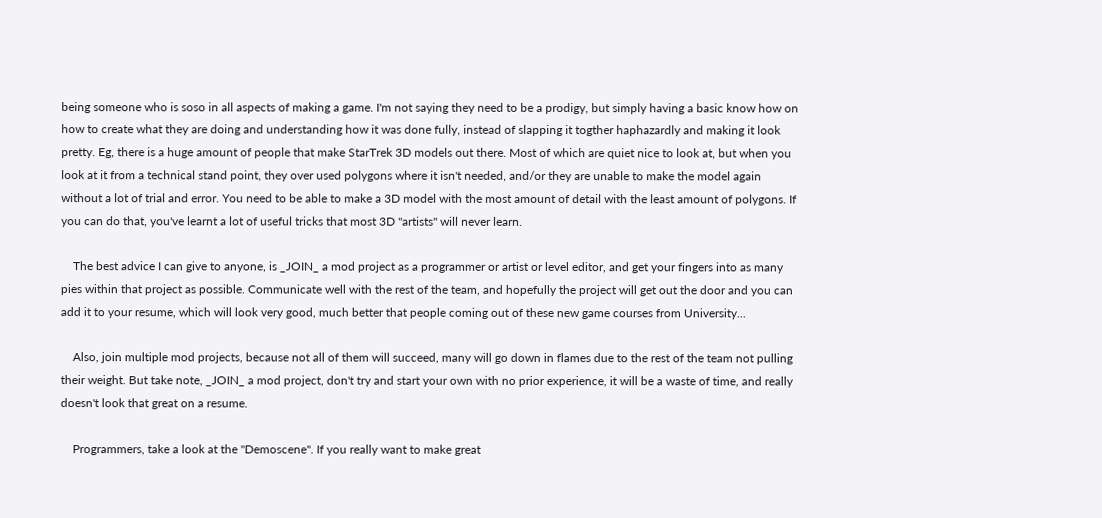being someone who is soso in all aspects of making a game. I'm not saying they need to be a prodigy, but simply having a basic know how on how to create what they are doing and understanding how it was done fully, instead of slapping it togther haphazardly and making it look pretty. Eg, there is a huge amount of people that make StarTrek 3D models out there. Most of which are quiet nice to look at, but when you look at it from a technical stand point, they over used polygons where it isn't needed, and/or they are unable to make the model again without a lot of trial and error. You need to be able to make a 3D model with the most amount of detail with the least amount of polygons. If you can do that, you've learnt a lot of useful tricks that most 3D "artists" will never learn.

    The best advice I can give to anyone, is _JOIN_ a mod project as a programmer or artist or level editor, and get your fingers into as many pies within that project as possible. Communicate well with the rest of the team, and hopefully the project will get out the door and you can add it to your resume, which will look very good, much better that people coming out of these new game courses from University...

    Also, join multiple mod projects, because not all of them will succeed, many will go down in flames due to the rest of the team not pulling their weight. But take note, _JOIN_ a mod project, don't try and start your own with no prior experience, it will be a waste of time, and really doesn't look that great on a resume.

    Programmers, take a look at the "Demoscene". If you really want to make great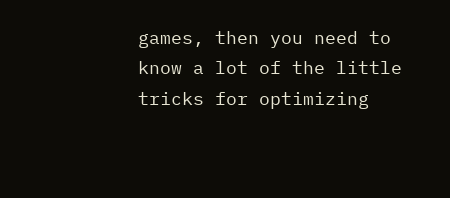games, then you need to know a lot of the little tricks for optimizing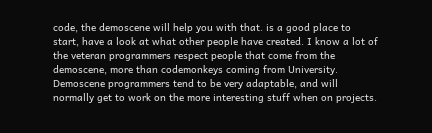code, the demoscene will help you with that. is a good place to start, have a look at what other people have created. I know a lot of the veteran programmers respect people that come from the demoscene, more than codemonkeys coming from University. Demoscene programmers tend to be very adaptable, and will normally get to work on the more interesting stuff when on projects.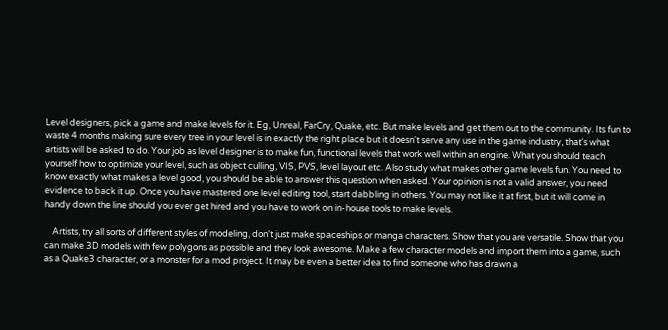Level designers, pick a game and make levels for it. Eg, Unreal, FarCry, Quake, etc. But make levels and get them out to the community. Its fun to waste 4 months making sure every tree in your level is in exactly the right place but it doesn't serve any use in the game industry, that's what artists will be asked to do. Your job as level designer is to make fun, functional levels that work well within an engine. What you should teach yourself how to optimize your level, such as object culling, VIS, PVS, level layout etc. Also study what makes other game levels fun. You need to know exactly what makes a level good, you should be able to answer this question when asked. Your opinion is not a valid answer, you need evidence to back it up. Once you have mastered one level editing tool, start dabbling in others. You may not like it at first, but it will come in handy down the line should you ever get hired and you have to work on in-house tools to make levels.

    Artists, try all sorts of different styles of modeling, don't just make spaceships or manga characters. Show that you are versatile. Show that you can make 3D models with few polygons as possible and they look awesome. Make a few character models and import them into a game, such as a Quake3 character, or a monster for a mod project. It may be even a better idea to find someone who has drawn a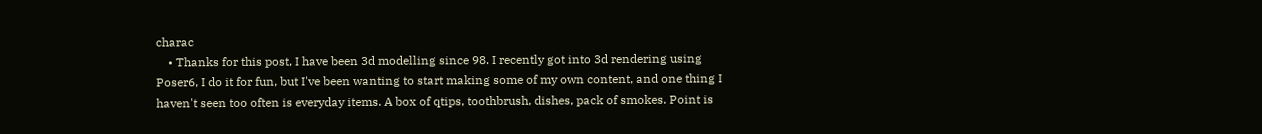charac
    • Thanks for this post, I have been 3d modelling since 98. I recently got into 3d rendering using Poser6, I do it for fun, but I've been wanting to start making some of my own content, and one thing I haven't seen too often is everyday items. A box of qtips, toothbrush, dishes, pack of smokes. Point is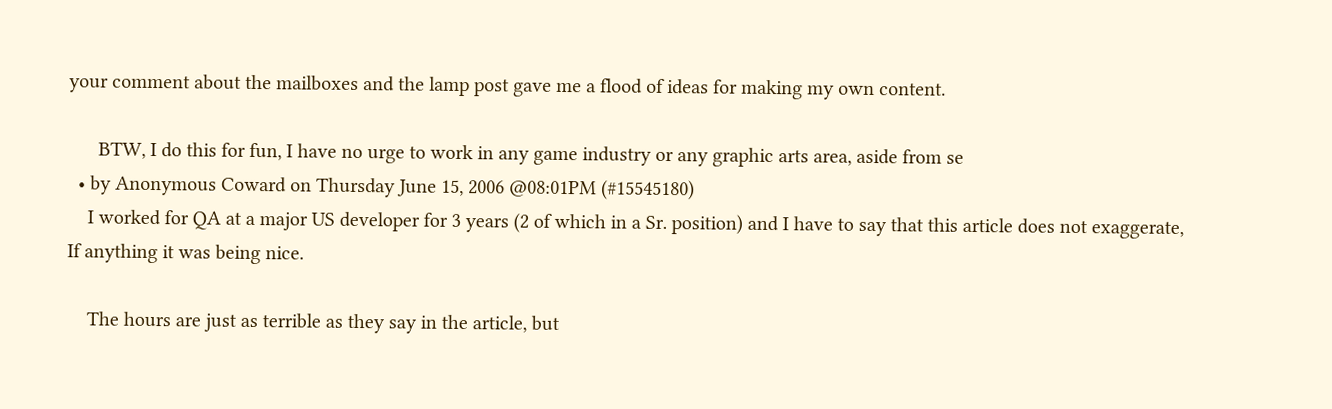your comment about the mailboxes and the lamp post gave me a flood of ideas for making my own content.

      BTW, I do this for fun, I have no urge to work in any game industry or any graphic arts area, aside from se
  • by Anonymous Coward on Thursday June 15, 2006 @08:01PM (#15545180)
    I worked for QA at a major US developer for 3 years (2 of which in a Sr. position) and I have to say that this article does not exaggerate, If anything it was being nice.

    The hours are just as terrible as they say in the article, but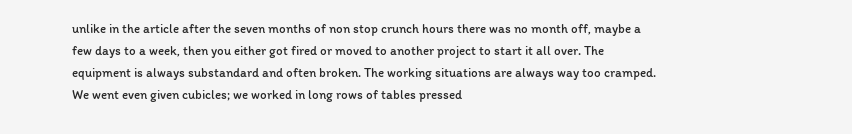unlike in the article after the seven months of non stop crunch hours there was no month off, maybe a few days to a week, then you either got fired or moved to another project to start it all over. The equipment is always substandard and often broken. The working situations are always way too cramped. We went even given cubicles; we worked in long rows of tables pressed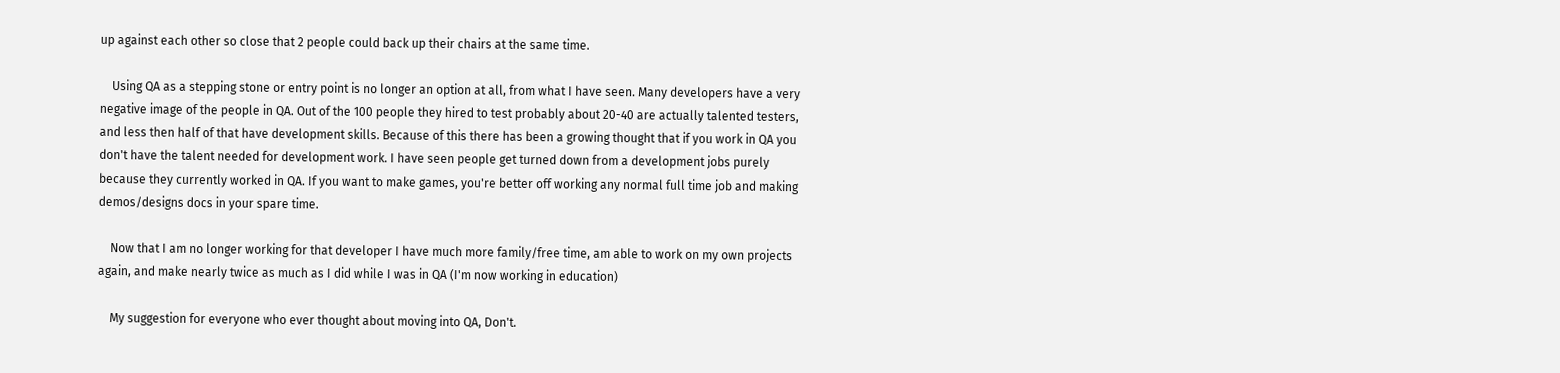up against each other so close that 2 people could back up their chairs at the same time.

    Using QA as a stepping stone or entry point is no longer an option at all, from what I have seen. Many developers have a very negative image of the people in QA. Out of the 100 people they hired to test probably about 20-40 are actually talented testers, and less then half of that have development skills. Because of this there has been a growing thought that if you work in QA you don't have the talent needed for development work. I have seen people get turned down from a development jobs purely because they currently worked in QA. If you want to make games, you're better off working any normal full time job and making demos/designs docs in your spare time.

    Now that I am no longer working for that developer I have much more family/free time, am able to work on my own projects again, and make nearly twice as much as I did while I was in QA (I'm now working in education)

    My suggestion for everyone who ever thought about moving into QA, Don't.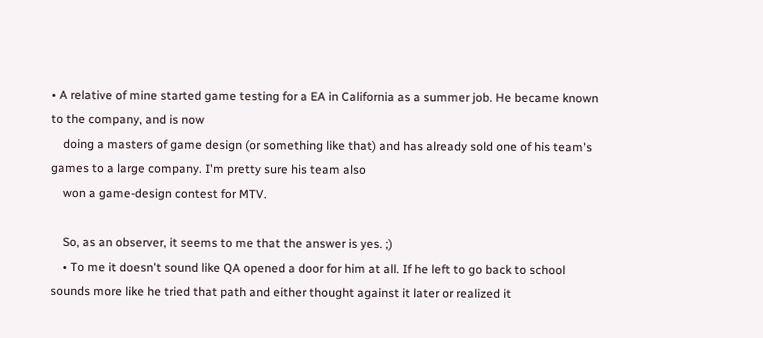• A relative of mine started game testing for a EA in California as a summer job. He became known to the company, and is now
    doing a masters of game design (or something like that) and has already sold one of his team's games to a large company. I'm pretty sure his team also
    won a game-design contest for MTV.

    So, as an observer, it seems to me that the answer is yes. ;)
    • To me it doesn't sound like QA opened a door for him at all. If he left to go back to school sounds more like he tried that path and either thought against it later or realized it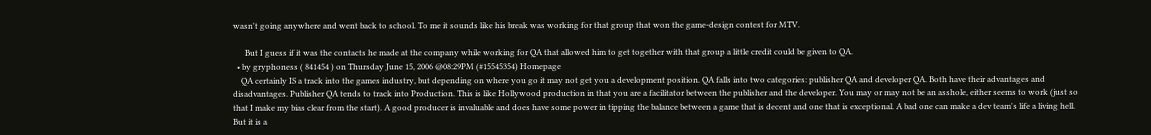wasn't going anywhere and went back to school. To me it sounds like his break was working for that group that won the game-design contest for MTV.

      But I guess if it was the contacts he made at the company while working for QA that allowed him to get together with that group a little credit could be given to QA.
  • by gryphoness ( 841454 ) on Thursday June 15, 2006 @08:29PM (#15545354) Homepage
    QA certainly IS a track into the games industry, but depending on where you go it may not get you a development position. QA falls into two categories: publisher QA and developer QA. Both have their advantages and disadvantages. Publisher QA tends to track into Production. This is like Hollywood production in that you are a facilitator between the publisher and the developer. You may or may not be an asshole, either seems to work (just so that I make my bias clear from the start). A good producer is invaluable and does have some power in tipping the balance between a game that is decent and one that is exceptional. A bad one can make a dev team's life a living hell. But it is a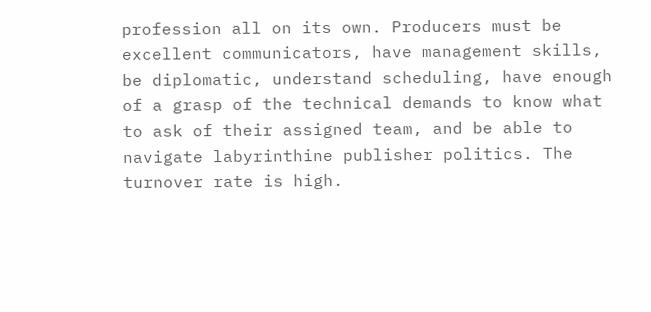profession all on its own. Producers must be excellent communicators, have management skills, be diplomatic, understand scheduling, have enough of a grasp of the technical demands to know what to ask of their assigned team, and be able to navigate labyrinthine publisher politics. The turnover rate is high.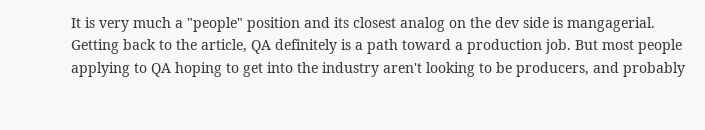It is very much a "people" position and its closest analog on the dev side is mangagerial. Getting back to the article, QA definitely is a path toward a production job. But most people applying to QA hoping to get into the industry aren't looking to be producers, and probably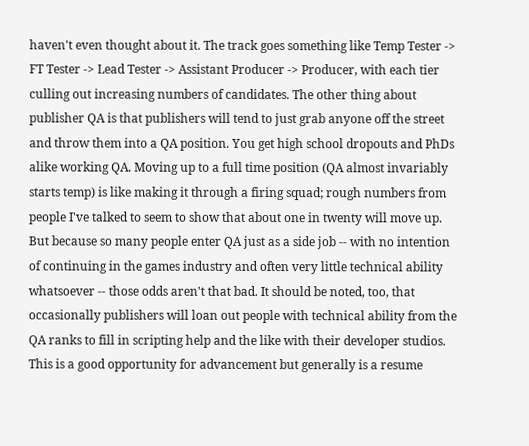haven't even thought about it. The track goes something like Temp Tester -> FT Tester -> Lead Tester -> Assistant Producer -> Producer, with each tier culling out increasing numbers of candidates. The other thing about publisher QA is that publishers will tend to just grab anyone off the street and throw them into a QA position. You get high school dropouts and PhDs alike working QA. Moving up to a full time position (QA almost invariably starts temp) is like making it through a firing squad; rough numbers from people I've talked to seem to show that about one in twenty will move up. But because so many people enter QA just as a side job -- with no intention of continuing in the games industry and often very little technical ability whatsoever -- those odds aren't that bad. It should be noted, too, that occasionally publishers will loan out people with technical ability from the QA ranks to fill in scripting help and the like with their developer studios. This is a good opportunity for advancement but generally is a resume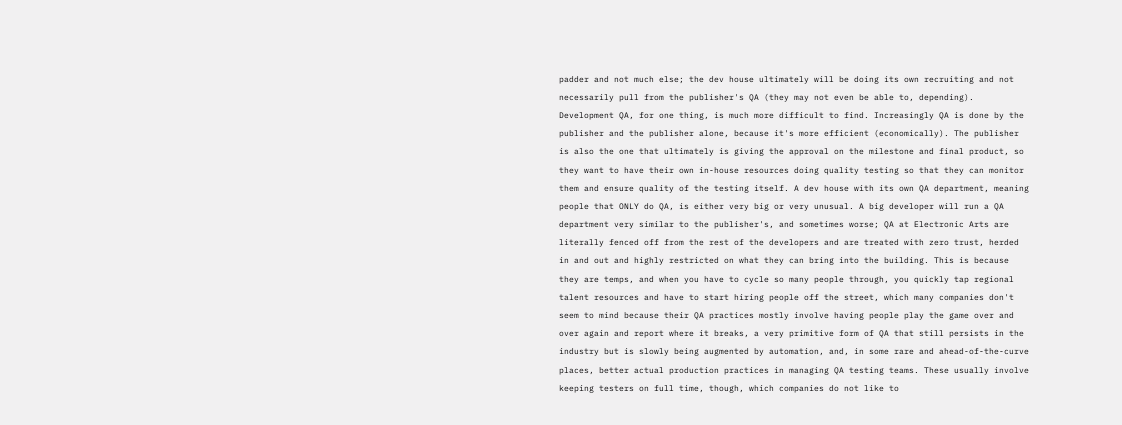padder and not much else; the dev house ultimately will be doing its own recruiting and not necessarily pull from the publisher's QA (they may not even be able to, depending). Development QA, for one thing, is much more difficult to find. Increasingly QA is done by the publisher and the publisher alone, because it's more efficient (economically). The publisher is also the one that ultimately is giving the approval on the milestone and final product, so they want to have their own in-house resources doing quality testing so that they can monitor them and ensure quality of the testing itself. A dev house with its own QA department, meaning people that ONLY do QA, is either very big or very unusual. A big developer will run a QA department very similar to the publisher's, and sometimes worse; QA at Electronic Arts are literally fenced off from the rest of the developers and are treated with zero trust, herded in and out and highly restricted on what they can bring into the building. This is because they are temps, and when you have to cycle so many people through, you quickly tap regional talent resources and have to start hiring people off the street, which many companies don't seem to mind because their QA practices mostly involve having people play the game over and over again and report where it breaks, a very primitive form of QA that still persists in the industry but is slowly being augmented by automation, and, in some rare and ahead-of-the-curve places, better actual production practices in managing QA testing teams. These usually involve keeping testers on full time, though, which companies do not like to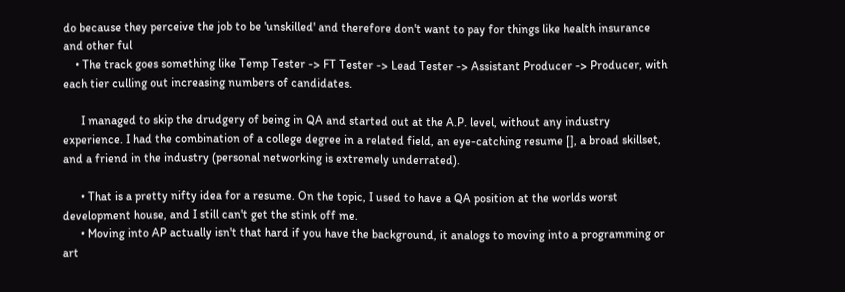do because they perceive the job to be 'unskilled' and therefore don't want to pay for things like health insurance and other ful
    • The track goes something like Temp Tester -> FT Tester -> Lead Tester -> Assistant Producer -> Producer, with each tier culling out increasing numbers of candidates.

      I managed to skip the drudgery of being in QA and started out at the A.P. level, without any industry experience. I had the combination of a college degree in a related field, an eye-catching resume [], a broad skillset, and a friend in the industry (personal networking is extremely underrated).

      • That is a pretty nifty idea for a resume. On the topic, I used to have a QA position at the worlds worst development house, and I still can't get the stink off me.
      • Moving into AP actually isn't that hard if you have the background, it analogs to moving into a programming or art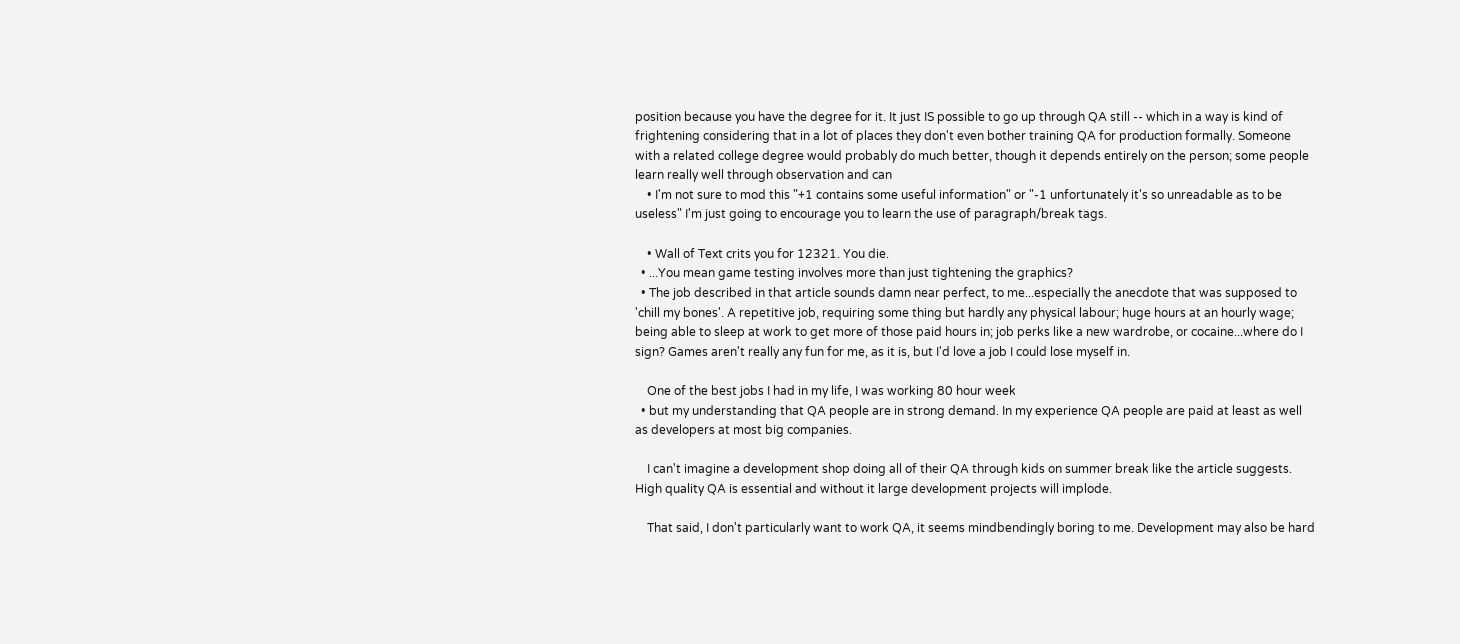position because you have the degree for it. It just IS possible to go up through QA still -- which in a way is kind of frightening considering that in a lot of places they don't even bother training QA for production formally. Someone with a related college degree would probably do much better, though it depends entirely on the person; some people learn really well through observation and can
    • I'm not sure to mod this "+1 contains some useful information" or "-1 unfortunately it's so unreadable as to be useless" I'm just going to encourage you to learn the use of paragraph/break tags.

    • Wall of Text crits you for 12321. You die.
  • ...You mean game testing involves more than just tightening the graphics?
  • The job described in that article sounds damn near perfect, to me...especially the anecdote that was supposed to 'chill my bones'. A repetitive job, requiring some thing but hardly any physical labour; huge hours at an hourly wage; being able to sleep at work to get more of those paid hours in; job perks like a new wardrobe, or cocaine...where do I sign? Games aren't really any fun for me, as it is, but I'd love a job I could lose myself in.

    One of the best jobs I had in my life, I was working 80 hour week
  • but my understanding that QA people are in strong demand. In my experience QA people are paid at least as well as developers at most big companies.

    I can't imagine a development shop doing all of their QA through kids on summer break like the article suggests. High quality QA is essential and without it large development projects will implode.

    That said, I don't particularly want to work QA, it seems mindbendingly boring to me. Development may also be hard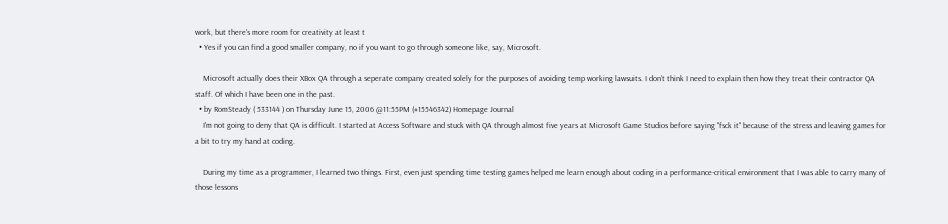work, but there's more room for creativity at least t
  • Yes if you can find a good smaller company, no if you want to go through someone like, say, Microsoft.

    Microsoft actually does their XBox QA through a seperate company created solely for the purposes of avoiding temp working lawsuits. I don't think I need to explain then how they treat their contractor QA staff. Of which I have been one in the past.
  • by RomSteady ( 533144 ) on Thursday June 15, 2006 @11:55PM (#15546342) Homepage Journal
    I'm not going to deny that QA is difficult. I started at Access Software and stuck with QA through almost five years at Microsoft Game Studios before saying "fsck it" because of the stress and leaving games for a bit to try my hand at coding.

    During my time as a programmer, I learned two things. First, even just spending time testing games helped me learn enough about coding in a performance-critical environment that I was able to carry many of those lessons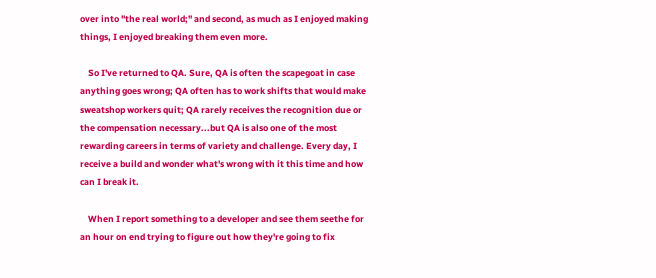over into "the real world;" and second, as much as I enjoyed making things, I enjoyed breaking them even more.

    So I've returned to QA. Sure, QA is often the scapegoat in case anything goes wrong; QA often has to work shifts that would make sweatshop workers quit; QA rarely receives the recognition due or the compensation necessary...but QA is also one of the most rewarding careers in terms of variety and challenge. Every day, I receive a build and wonder what's wrong with it this time and how can I break it.

    When I report something to a developer and see them seethe for an hour on end trying to figure out how they're going to fix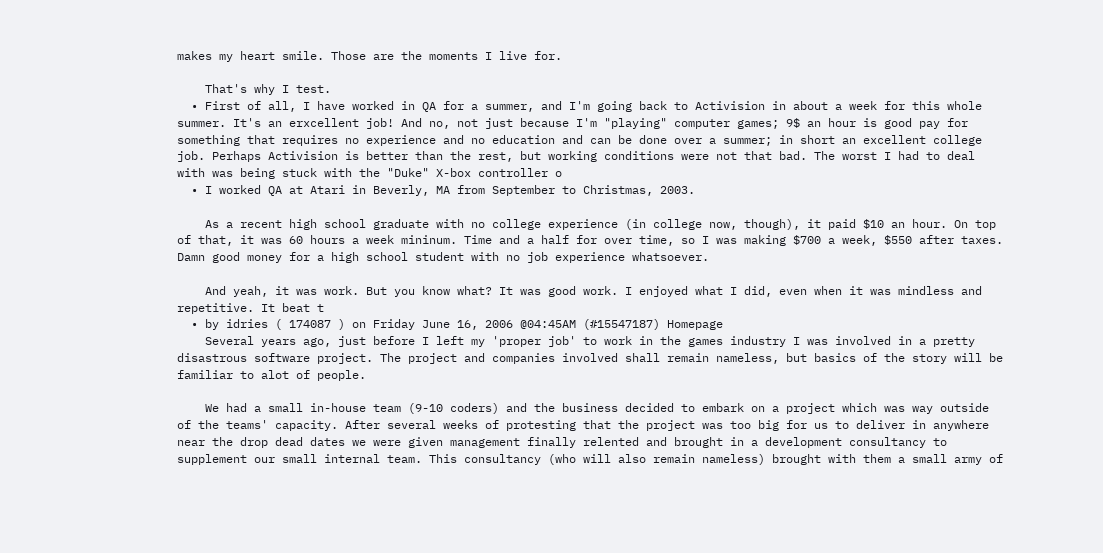makes my heart smile. Those are the moments I live for.

    That's why I test.
  • First of all, I have worked in QA for a summer, and I'm going back to Activision in about a week for this whole summer. It's an erxcellent job! And no, not just because I'm "playing" computer games; 9$ an hour is good pay for something that requires no experience and no education and can be done over a summer; in short an excellent college job. Perhaps Activision is better than the rest, but working conditions were not that bad. The worst I had to deal with was being stuck with the "Duke" X-box controller o
  • I worked QA at Atari in Beverly, MA from September to Christmas, 2003.

    As a recent high school graduate with no college experience (in college now, though), it paid $10 an hour. On top of that, it was 60 hours a week mininum. Time and a half for over time, so I was making $700 a week, $550 after taxes. Damn good money for a high school student with no job experience whatsoever.

    And yeah, it was work. But you know what? It was good work. I enjoyed what I did, even when it was mindless and repetitive. It beat t
  • by idries ( 174087 ) on Friday June 16, 2006 @04:45AM (#15547187) Homepage
    Several years ago, just before I left my 'proper job' to work in the games industry I was involved in a pretty disastrous software project. The project and companies involved shall remain nameless, but basics of the story will be familiar to alot of people.

    We had a small in-house team (9-10 coders) and the business decided to embark on a project which was way outside of the teams' capacity. After several weeks of protesting that the project was too big for us to deliver in anywhere near the drop dead dates we were given management finally relented and brought in a development consultancy to supplement our small internal team. This consultancy (who will also remain nameless) brought with them a small army of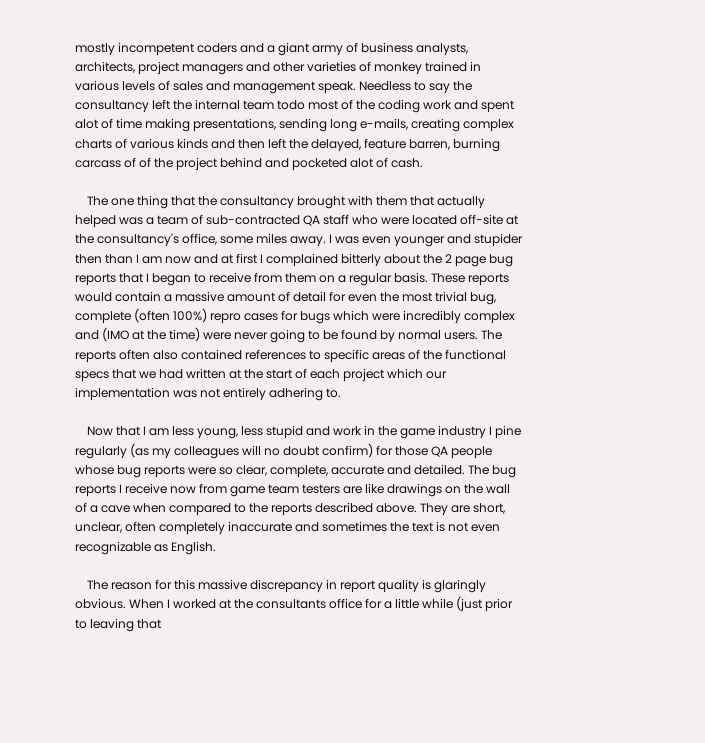mostly incompetent coders and a giant army of business analysts, architects, project managers and other varieties of monkey trained in various levels of sales and management speak. Needless to say the consultancy left the internal team todo most of the coding work and spent alot of time making presentations, sending long e-mails, creating complex charts of various kinds and then left the delayed, feature barren, burning carcass of of the project behind and pocketed alot of cash.

    The one thing that the consultancy brought with them that actually helped was a team of sub-contracted QA staff who were located off-site at the consultancy's office, some miles away. I was even younger and stupider then than I am now and at first I complained bitterly about the 2 page bug reports that I began to receive from them on a regular basis. These reports would contain a massive amount of detail for even the most trivial bug, complete (often 100%) repro cases for bugs which were incredibly complex and (IMO at the time) were never going to be found by normal users. The reports often also contained references to specific areas of the functional specs that we had written at the start of each project which our implementation was not entirely adhering to.

    Now that I am less young, less stupid and work in the game industry I pine regularly (as my colleagues will no doubt confirm) for those QA people whose bug reports were so clear, complete, accurate and detailed. The bug reports I receive now from game team testers are like drawings on the wall of a cave when compared to the reports described above. They are short, unclear, often completely inaccurate and sometimes the text is not even recognizable as English.

    The reason for this massive discrepancy in report quality is glaringly obvious. When I worked at the consultants office for a little while (just prior to leaving that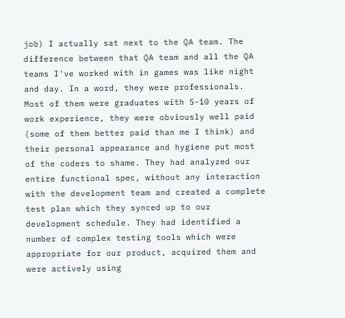job) I actually sat next to the QA team. The difference between that QA team and all the QA teams I've worked with in games was like night and day. In a word, they were professionals. Most of them were graduates with 5-10 years of work experience, they were obviously well paid (some of them better paid than me I think) and their personal appearance and hygiene put most of the coders to shame. They had analyzed our entire functional spec, without any interaction with the development team and created a complete test plan which they synced up to our development schedule. They had identified a number of complex testing tools which were appropriate for our product, acquired them and were actively using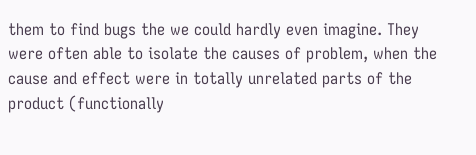them to find bugs the we could hardly even imagine. They were often able to isolate the causes of problem, when the cause and effect were in totally unrelated parts of the product (functionally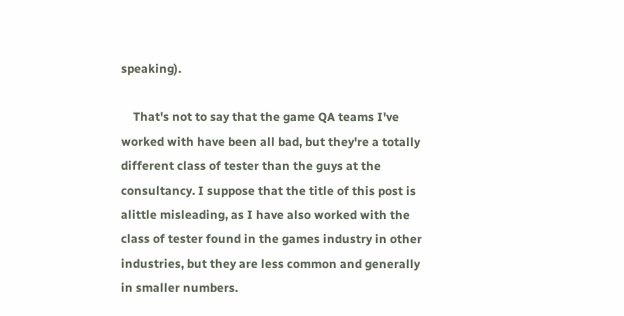speaking).

    That's not to say that the game QA teams I've worked with have been all bad, but they're a totally different class of tester than the guys at the consultancy. I suppose that the title of this post is alittle misleading, as I have also worked with the class of tester found in the games industry in other industries, but they are less common and generally in smaller numbers.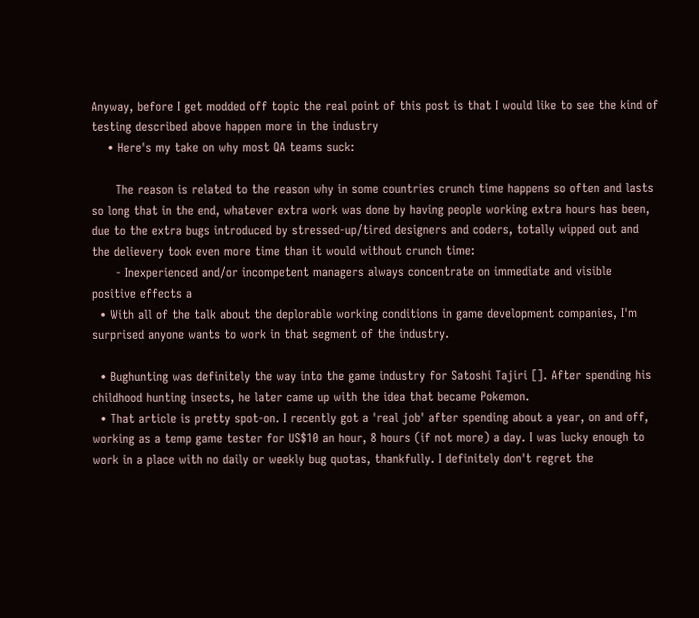Anyway, before I get modded off topic the real point of this post is that I would like to see the kind of testing described above happen more in the industry
    • Here's my take on why most QA teams suck:

      The reason is related to the reason why in some countries crunch time happens so often and lasts so long that in the end, whatever extra work was done by having people working extra hours has been, due to the extra bugs introduced by stressed-up/tired designers and coders, totally wipped out and the delievery took even more time than it would without crunch time:
      - Inexperienced and/or incompetent managers always concentrate on immediate and visible positive effects a
  • With all of the talk about the deplorable working conditions in game development companies, I'm surprised anyone wants to work in that segment of the industry.

  • Bughunting was definitely the way into the game industry for Satoshi Tajiri []. After spending his childhood hunting insects, he later came up with the idea that became Pokemon.
  • That article is pretty spot-on. I recently got a 'real job' after spending about a year, on and off, working as a temp game tester for US$10 an hour, 8 hours (if not more) a day. I was lucky enough to work in a place with no daily or weekly bug quotas, thankfully. I definitely don't regret the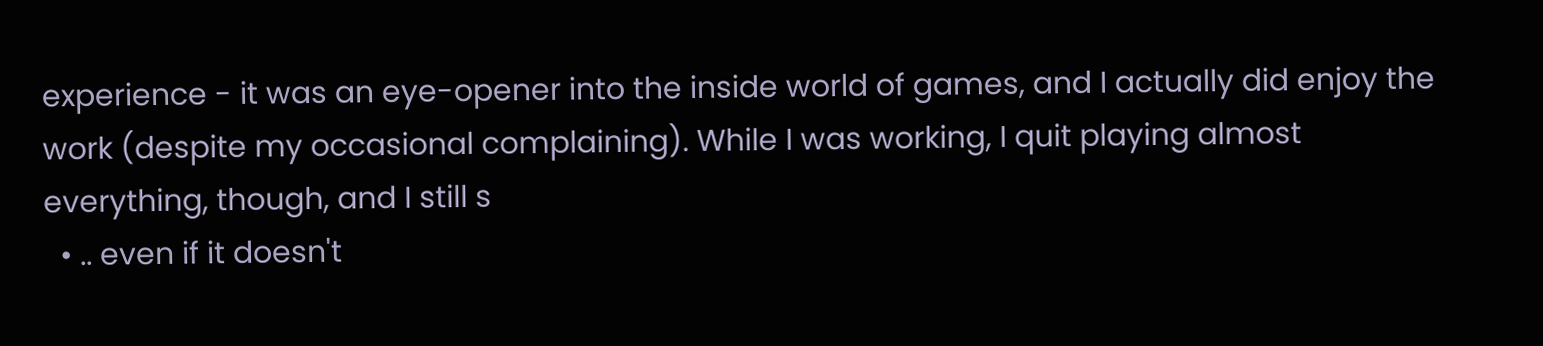experience - it was an eye-opener into the inside world of games, and I actually did enjoy the work (despite my occasional complaining). While I was working, I quit playing almost everything, though, and I still s
  • .. even if it doesn't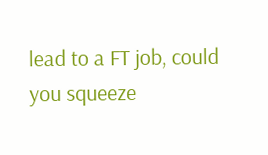lead to a FT job, could you squeeze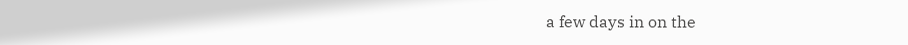a few days in on the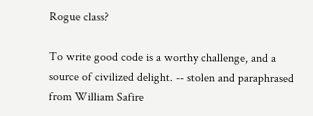Rogue class?

To write good code is a worthy challenge, and a source of civilized delight. -- stolen and paraphrased from William Safire